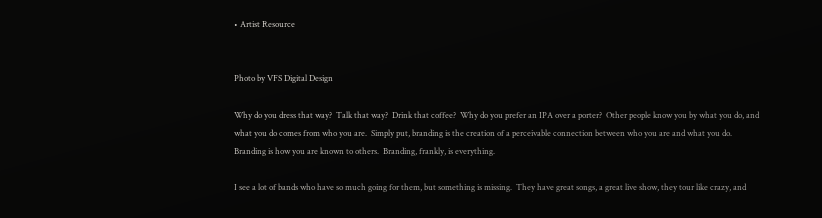• Artist Resource


Photo by VFS Digital Design

Why do you dress that way?  Talk that way?  Drink that coffee?  Why do you prefer an IPA over a porter?  Other people know you by what you do, and what you do comes from who you are.  Simply put, branding is the creation of a perceivable connection between who you are and what you do.  Branding is how you are known to others.  Branding, frankly, is everything.

I see a lot of bands who have so much going for them, but something is missing.  They have great songs, a great live show, they tour like crazy, and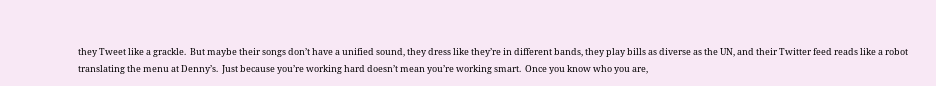they Tweet like a grackle.  But maybe their songs don’t have a unified sound, they dress like they’re in different bands, they play bills as diverse as the UN, and their Twitter feed reads like a robot translating the menu at Denny’s.  Just because you’re working hard doesn’t mean you’re working smart.  Once you know who you are,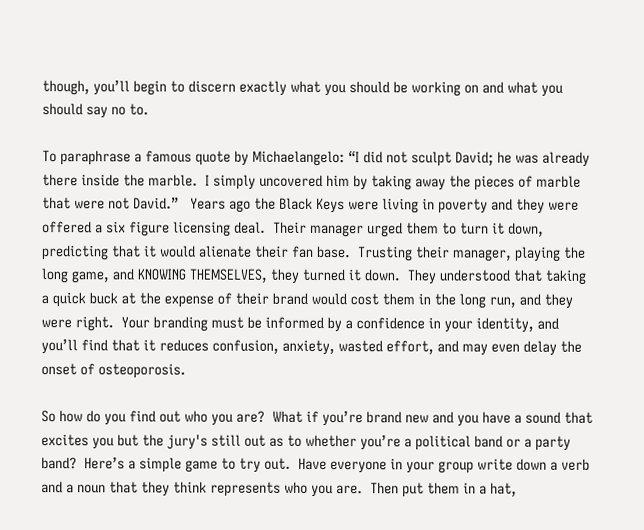though, you’ll begin to discern exactly what you should be working on and what you should say no to.

To paraphrase a famous quote by Michaelangelo: “I did not sculpt David; he was already there inside the marble.  I simply uncovered him by taking away the pieces of marble that were not David.”   Years ago the Black Keys were living in poverty and they were offered a six figure licensing deal.  Their manager urged them to turn it down, predicting that it would alienate their fan base.  Trusting their manager, playing the long game, and KNOWING THEMSELVES, they turned it down.  They understood that taking a quick buck at the expense of their brand would cost them in the long run, and they were right.  Your branding must be informed by a confidence in your identity, and you’ll find that it reduces confusion, anxiety, wasted effort, and may even delay the onset of osteoporosis.

So how do you find out who you are?  What if you’re brand new and you have a sound that excites you but the jury's still out as to whether you’re a political band or a party band?  Here’s a simple game to try out.  Have everyone in your group write down a verb and a noun that they think represents who you are.  Then put them in a hat,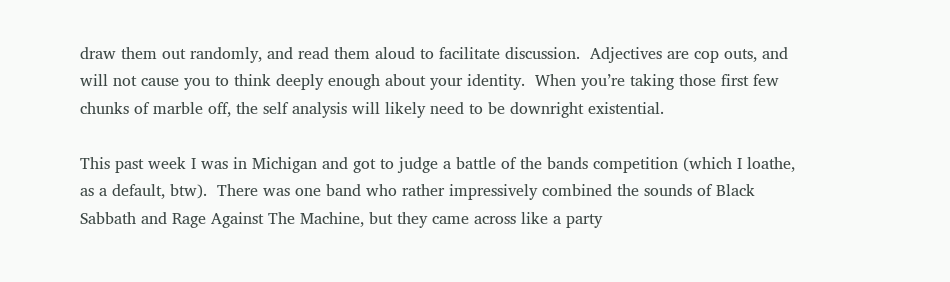draw them out randomly, and read them aloud to facilitate discussion.  Adjectives are cop outs, and will not cause you to think deeply enough about your identity.  When you’re taking those first few chunks of marble off, the self analysis will likely need to be downright existential.

This past week I was in Michigan and got to judge a battle of the bands competition (which I loathe, as a default, btw).  There was one band who rather impressively combined the sounds of Black Sabbath and Rage Against The Machine, but they came across like a party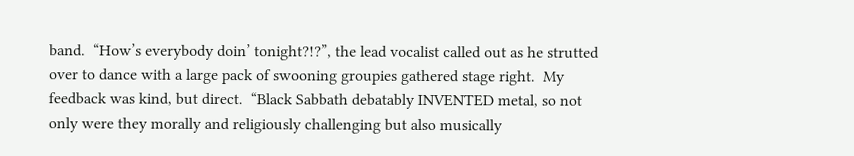band.  “How’s everybody doin’ tonight?!?”, the lead vocalist called out as he strutted over to dance with a large pack of swooning groupies gathered stage right.  My feedback was kind, but direct.  “Black Sabbath debatably INVENTED metal, so not only were they morally and religiously challenging but also musically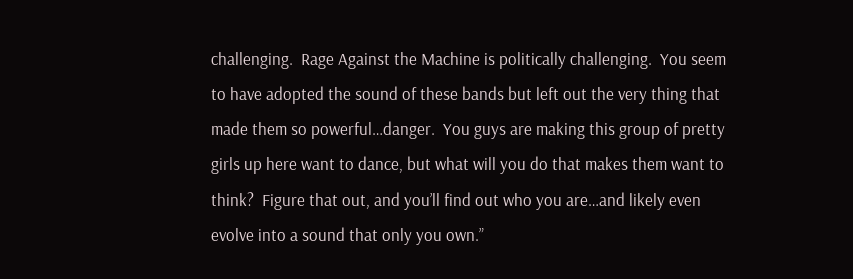challenging.  Rage Against the Machine is politically challenging.  You seem to have adopted the sound of these bands but left out the very thing that made them so powerful…danger.  You guys are making this group of pretty girls up here want to dance, but what will you do that makes them want to think?  Figure that out, and you’ll find out who you are…and likely even evolve into a sound that only you own.”